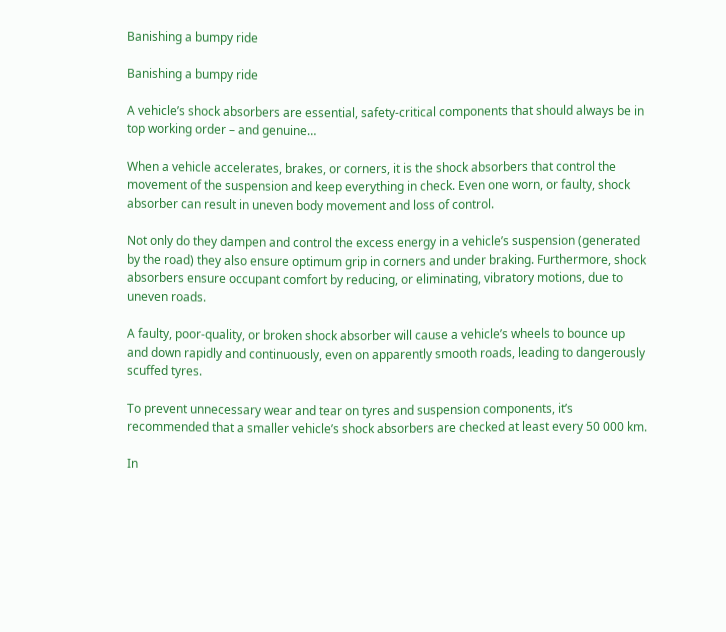Banishing a bumpy ride

Banishing a bumpy ride

A vehicle’s shock absorbers are essential, safety-critical components that should always be in top working order – and genuine…

When a vehicle accelerates, brakes, or corners, it is the shock absorbers that control the movement of the suspension and keep everything in check. Even one worn, or faulty, shock absorber can result in uneven body movement and loss of control.

Not only do they dampen and control the excess energy in a vehicle’s suspension (generated by the road) they also ensure optimum grip in corners and under braking. Furthermore, shock absorbers ensure occupant comfort by reducing, or eliminating, vibratory motions, due to uneven roads.

A faulty, poor-quality, or broken shock absorber will cause a vehicle’s wheels to bounce up and down rapidly and continuously, even on apparently smooth roads, leading to dangerously scuffed tyres.

To prevent unnecessary wear and tear on tyres and suspension components, it’s recommended that a smaller vehicle’s shock absorbers are checked at least every 50 000 km.

In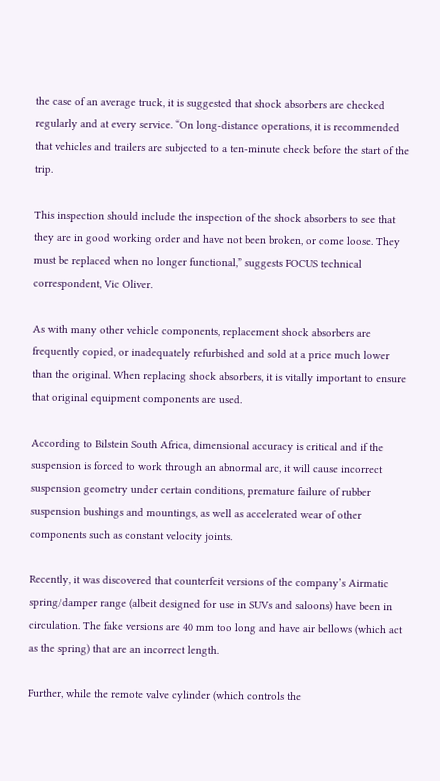the case of an average truck, it is suggested that shock absorbers are checked regularly and at every service. “On long-distance operations, it is recommended that vehicles and trailers are subjected to a ten-minute check before the start of the trip.

This inspection should include the inspection of the shock absorbers to see that they are in good working order and have not been broken, or come loose. They must be replaced when no longer functional,” suggests FOCUS technical correspondent, Vic Oliver.

As with many other vehicle components, replacement shock absorbers are frequently copied, or inadequately refurbished and sold at a price much lower than the original. When replacing shock absorbers, it is vitally important to ensure that original equipment components are used.

According to Bilstein South Africa, dimensional accuracy is critical and if the suspension is forced to work through an abnormal arc, it will cause incorrect suspension geometry under certain conditions, premature failure of rubber suspension bushings and mountings, as well as accelerated wear of other components such as constant velocity joints.

Recently, it was discovered that counterfeit versions of the company’s Airmatic spring/damper range (albeit designed for use in SUVs and saloons) have been in circulation. The fake versions are 40 mm too long and have air bellows (which act as the spring) that are an incorrect length.

Further, while the remote valve cylinder (which controls the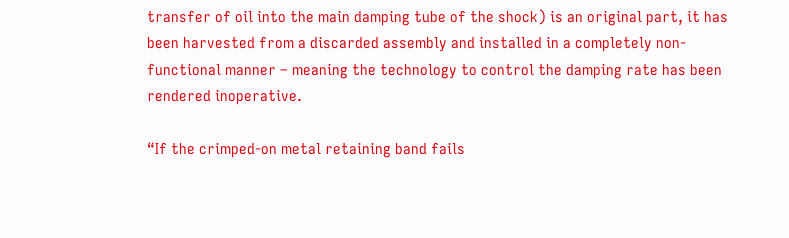transfer of oil into the main damping tube of the shock) is an original part, it has been harvested from a discarded assembly and installed in a completely non-functional manner – meaning the technology to control the damping rate has been rendered inoperative.

“If the crimped-on metal retaining band fails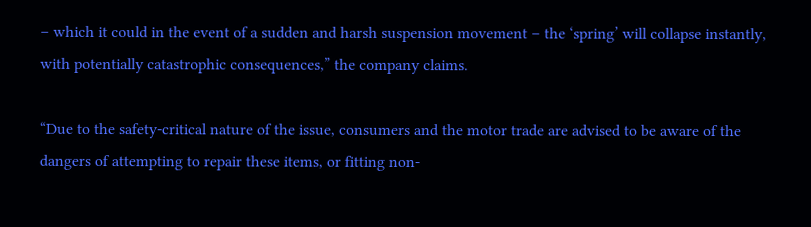– which it could in the event of a sudden and harsh suspension movement – the ‘spring’ will collapse instantly, with potentially catastrophic consequences,” the company claims.

“Due to the safety-critical nature of the issue, consumers and the motor trade are advised to be aware of the dangers of attempting to repair these items, or fitting non-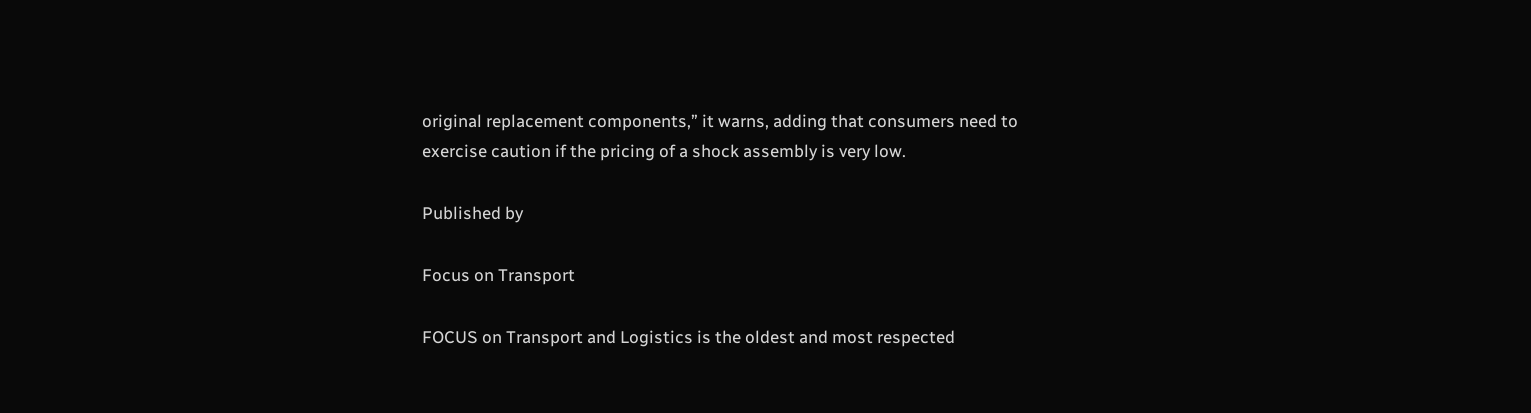original replacement components,” it warns, adding that consumers need to exercise caution if the pricing of a shock assembly is very low.

Published by

Focus on Transport

FOCUS on Transport and Logistics is the oldest and most respected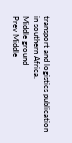transport and logistics publication in southern Africa.
Middle ground
Prev Middle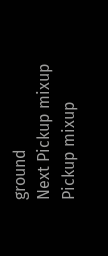ground
Next Pickup mixup
Pickup mixup